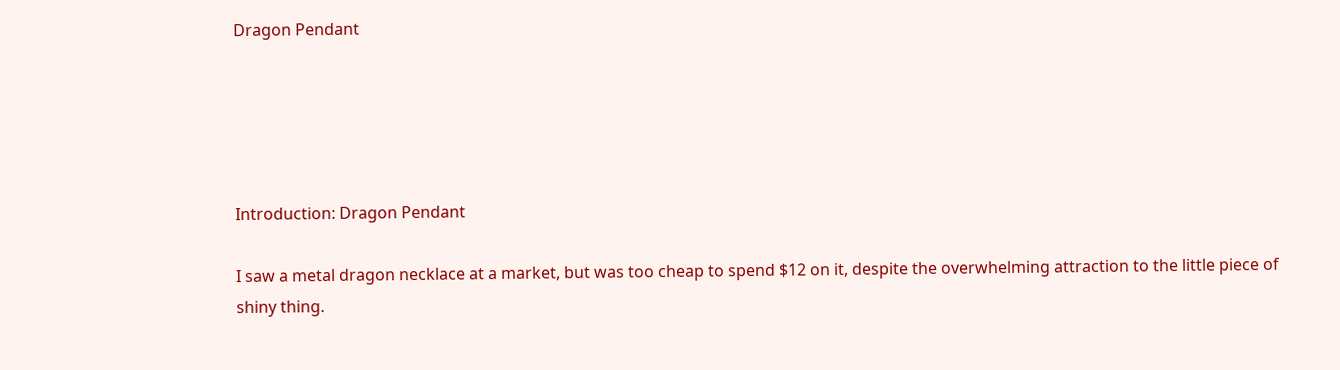Dragon Pendant





Introduction: Dragon Pendant

I saw a metal dragon necklace at a market, but was too cheap to spend $12 on it, despite the overwhelming attraction to the little piece of shiny thing.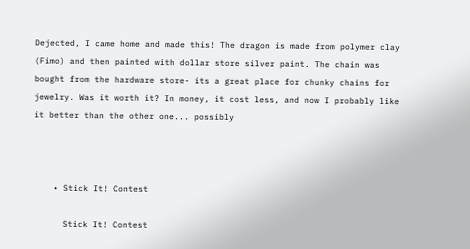Dejected, I came home and made this! The dragon is made from polymer clay (Fimo) and then painted with dollar store silver paint. The chain was bought from the hardware store- its a great place for chunky chains for jewelry. Was it worth it? In money, it cost less, and now I probably like it better than the other one... possibly



    • Stick It! Contest

      Stick It! Contest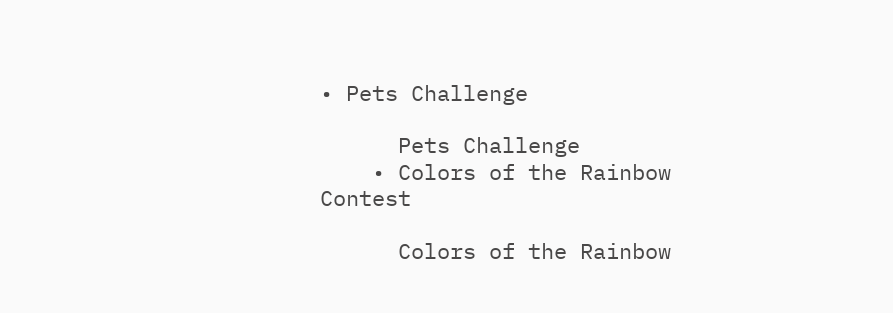• Pets Challenge

      Pets Challenge
    • Colors of the Rainbow Contest

      Colors of the Rainbow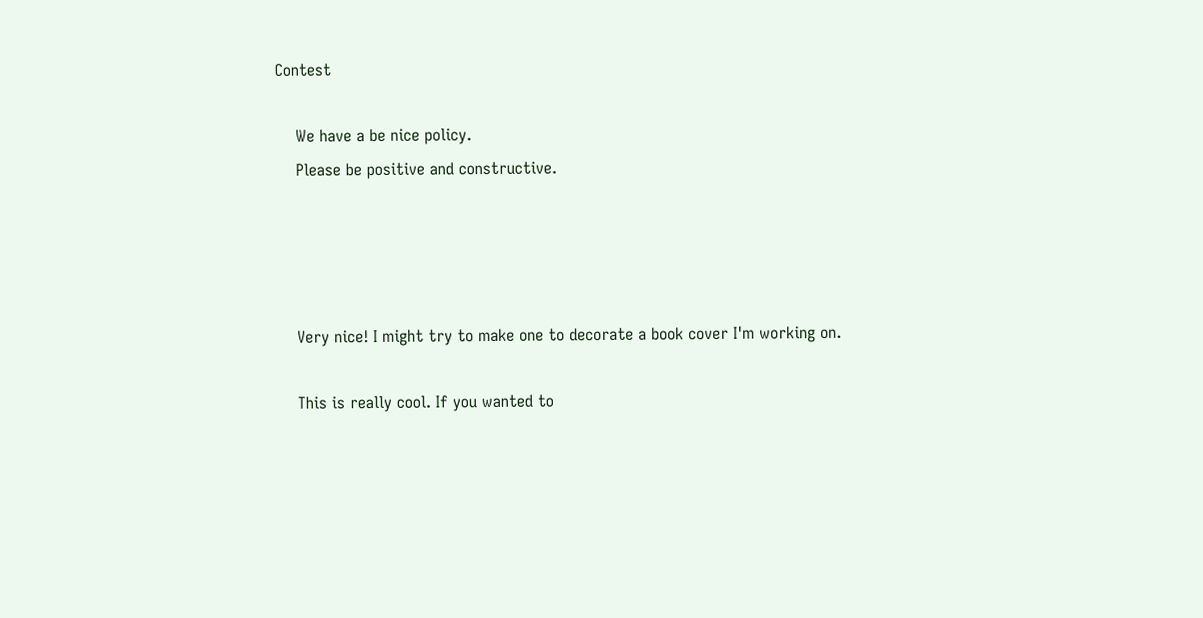Contest

    We have a be nice policy.
    Please be positive and constructive.




    Very nice! I might try to make one to decorate a book cover I'm working on.

    This is really cool. If you wanted to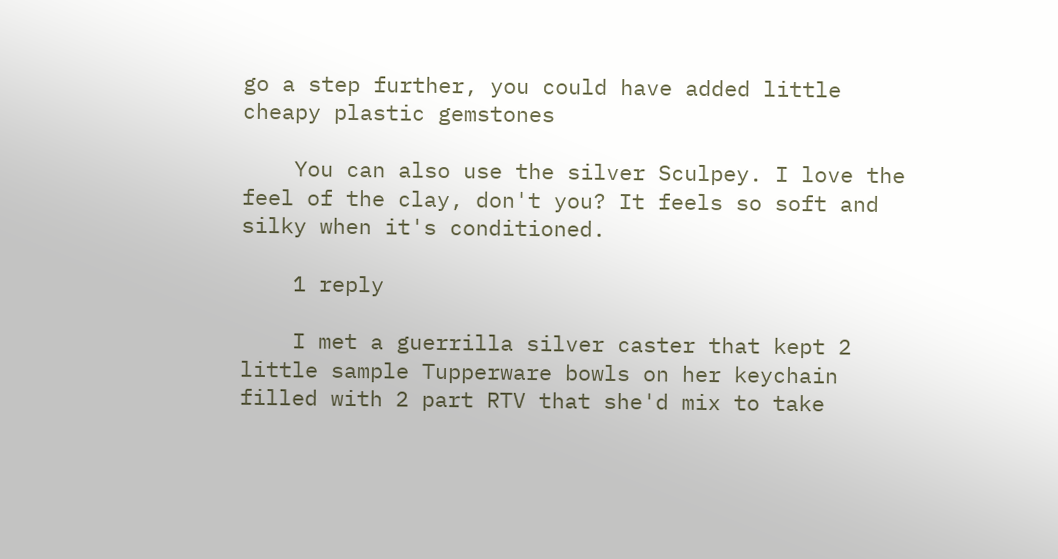go a step further, you could have added little cheapy plastic gemstones

    You can also use the silver Sculpey. I love the feel of the clay, don't you? It feels so soft and silky when it's conditioned.

    1 reply

    I met a guerrilla silver caster that kept 2 little sample Tupperware bowls on her keychain filled with 2 part RTV that she'd mix to take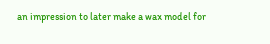an impression to later make a wax model for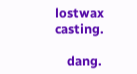lostwax casting.

    dang.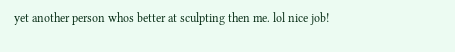yet another person whos better at sculpting then me. lol nice job!